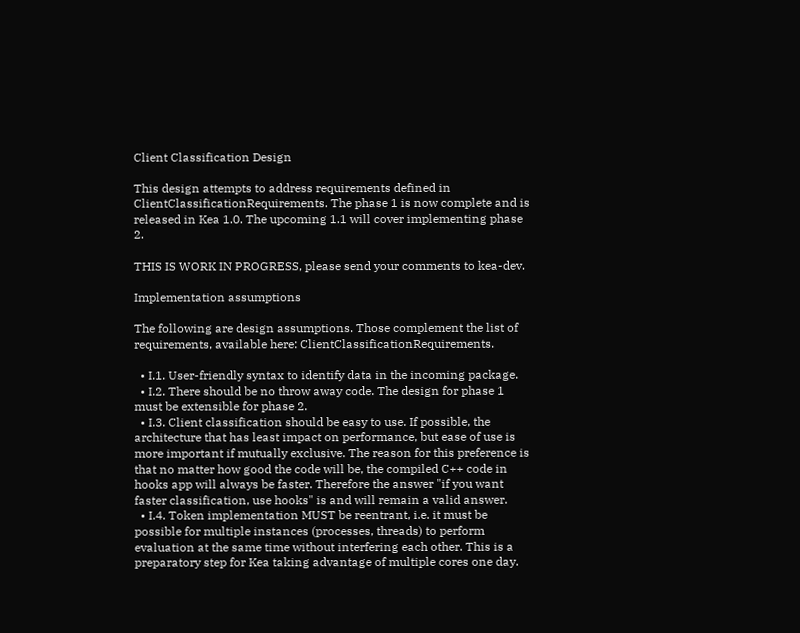Client Classification Design

This design attempts to address requirements defined in ClientClassificationRequirements. The phase 1 is now complete and is released in Kea 1.0. The upcoming 1.1 will cover implementing phase 2.

THIS IS WORK IN PROGRESS, please send your comments to kea-dev.

Implementation assumptions

The following are design assumptions. Those complement the list of requirements, available here: ClientClassificationRequirements.

  • I.1. User-friendly syntax to identify data in the incoming package.
  • I.2. There should be no throw away code. The design for phase 1 must be extensible for phase 2.
  • I.3. Client classification should be easy to use. If possible, the architecture that has least impact on performance, but ease of use is more important if mutually exclusive. The reason for this preference is that no matter how good the code will be, the compiled C++ code in hooks app will always be faster. Therefore the answer "if you want faster classification, use hooks" is and will remain a valid answer.
  • I.4. Token implementation MUST be reentrant, i.e. it must be possible for multiple instances (processes, threads) to perform evaluation at the same time without interfering each other. This is a preparatory step for Kea taking advantage of multiple cores one day.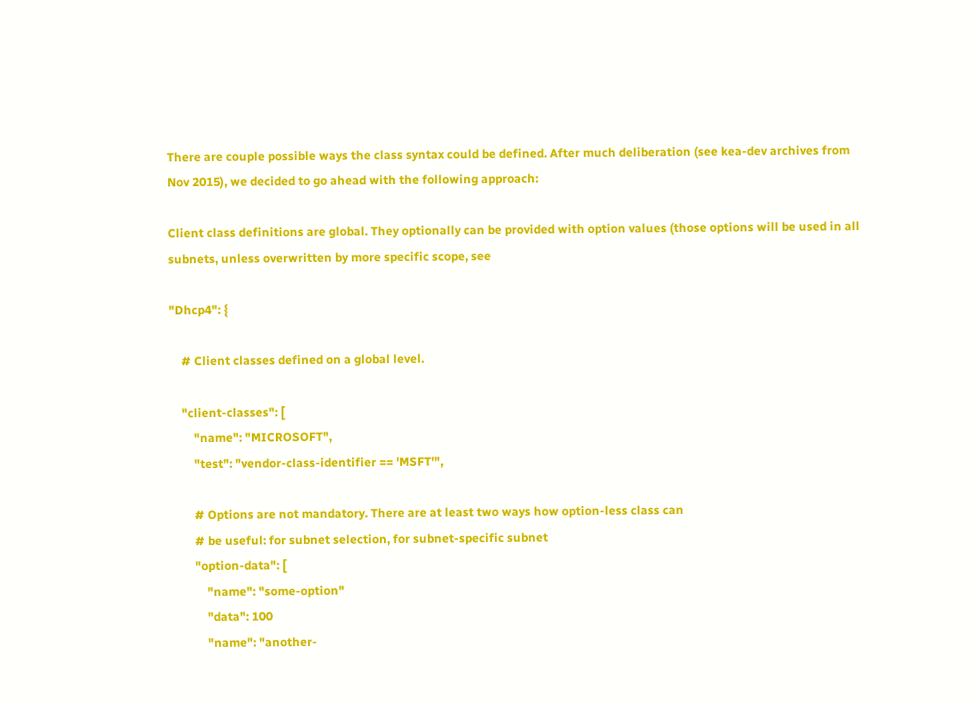There are couple possible ways the class syntax could be defined. After much deliberation (see kea-dev archives from Nov 2015), we decided to go ahead with the following approach:

Client class definitions are global. They optionally can be provided with option values (those options will be used in all subnets, unless overwritten by more specific scope, see

"Dhcp4": {

    # Client classes defined on a global level.

    "client-classes": [
        "name": "MICROSOFT",
        "test": "vendor-class-identifier == 'MSFT'",

        # Options are not mandatory. There are at least two ways how option-less class can
        # be useful: for subnet selection, for subnet-specific subnet
        "option-data": [
            "name": "some-option"
            "data": 100
            "name": "another-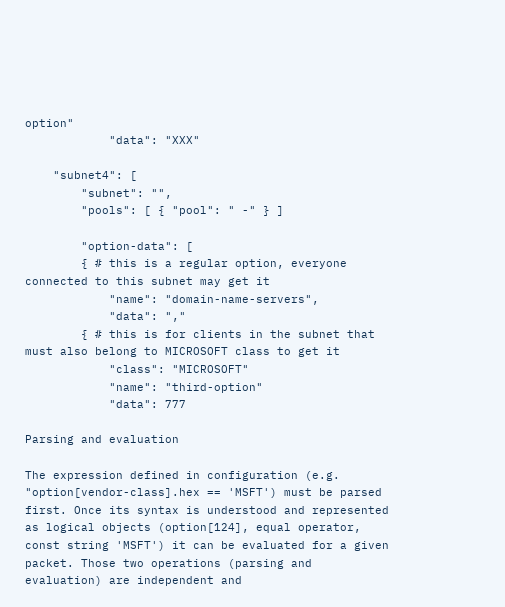option"
            "data": "XXX"

    "subnet4": [
        "subnet": "",
        "pools": [ { "pool": " -" } ]

        "option-data": [
        { # this is a regular option, everyone connected to this subnet may get it
            "name": "domain-name-servers",
            "data": ","
        { # this is for clients in the subnet that must also belong to MICROSOFT class to get it
            "class": "MICROSOFT"
            "name": "third-option"
            "data": 777

Parsing and evaluation

The expression defined in configuration (e.g. "option[vendor-class].hex == 'MSFT') must be parsed first. Once its syntax is understood and represented as logical objects (option[124], equal operator, const string 'MSFT') it can be evaluated for a given packet. Those two operations (parsing and evaluation) are independent and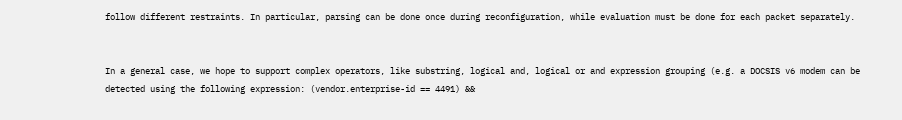follow different restraints. In particular, parsing can be done once during reconfiguration, while evaluation must be done for each packet separately.


In a general case, we hope to support complex operators, like substring, logical and, logical or and expression grouping (e.g. a DOCSIS v6 modem can be detected using the following expression: (vendor.enterprise-id == 4491) &&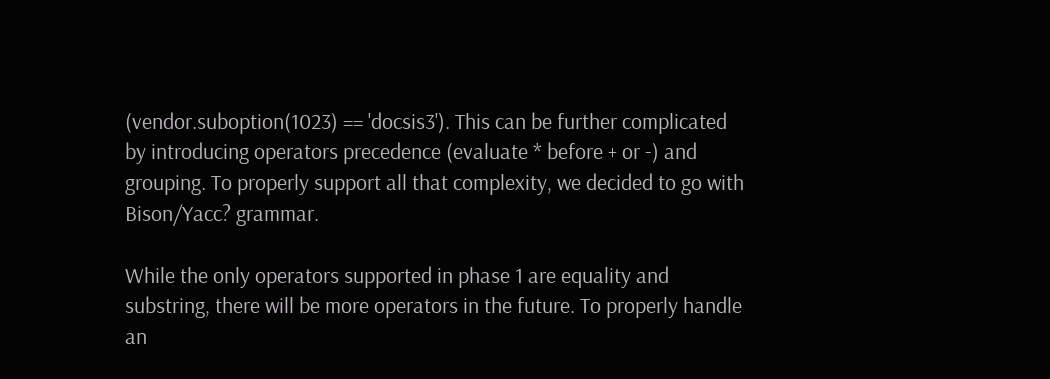(vendor.suboption(1023) == 'docsis3'). This can be further complicated by introducing operators precedence (evaluate * before + or -) and grouping. To properly support all that complexity, we decided to go with Bison/Yacc? grammar.

While the only operators supported in phase 1 are equality and substring, there will be more operators in the future. To properly handle an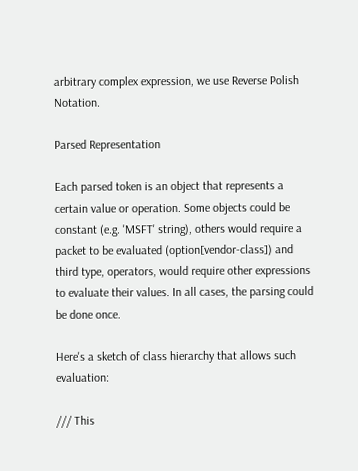arbitrary complex expression, we use Reverse Polish Notation.

Parsed Representation

Each parsed token is an object that represents a certain value or operation. Some objects could be constant (e.g. 'MSFT' string), others would require a packet to be evaluated (option[vendor-class]) and third type, operators, would require other expressions to evaluate their values. In all cases, the parsing could be done once.

Here's a sketch of class hierarchy that allows such evaluation:

/// This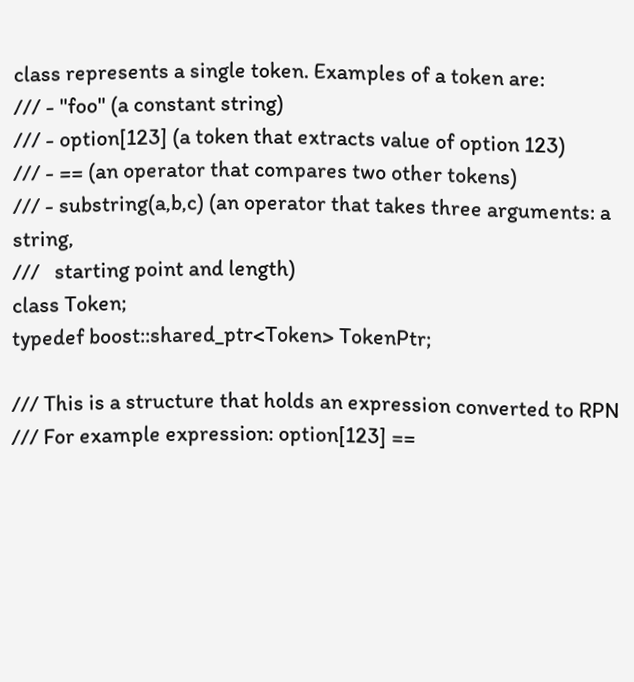class represents a single token. Examples of a token are:
/// - "foo" (a constant string)
/// - option[123] (a token that extracts value of option 123)
/// - == (an operator that compares two other tokens)
/// - substring(a,b,c) (an operator that takes three arguments: a string,
///   starting point and length)
class Token;
typedef boost::shared_ptr<Token> TokenPtr;

/// This is a structure that holds an expression converted to RPN
/// For example expression: option[123] ==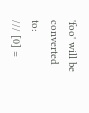'foo' will be converted to:
/// [0] =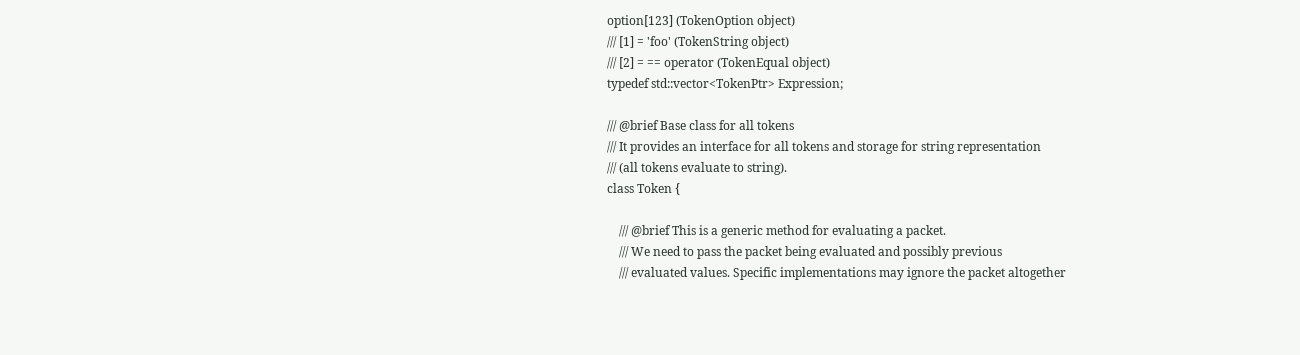option[123] (TokenOption object)
/// [1] = 'foo' (TokenString object)
/// [2] = == operator (TokenEqual object)
typedef std::vector<TokenPtr> Expression;

/// @brief Base class for all tokens
/// It provides an interface for all tokens and storage for string representation
/// (all tokens evaluate to string).
class Token {

    /// @brief This is a generic method for evaluating a packet.
    /// We need to pass the packet being evaluated and possibly previous
    /// evaluated values. Specific implementations may ignore the packet altogether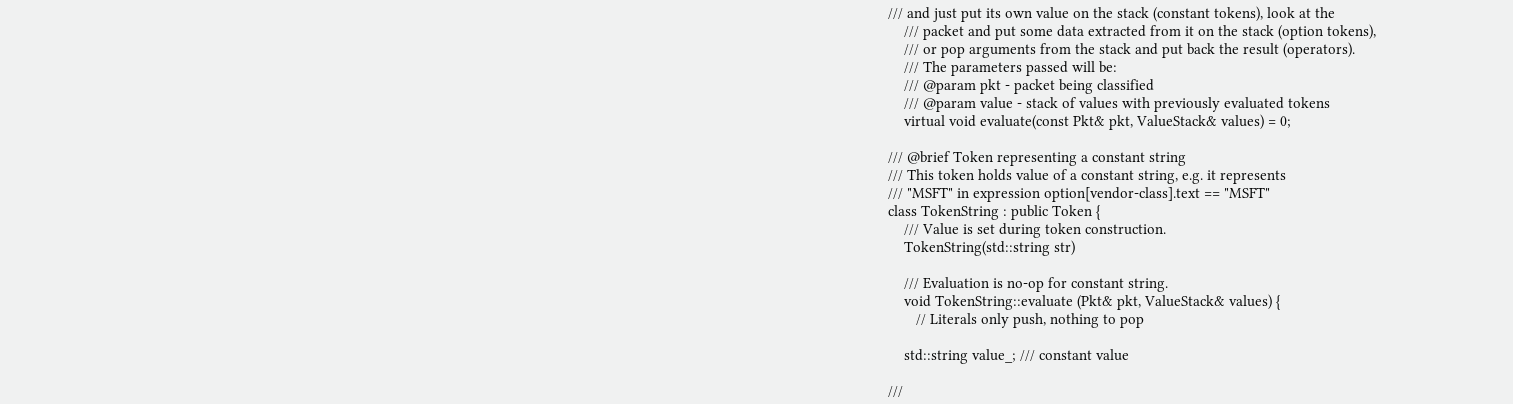/// and just put its own value on the stack (constant tokens), look at the
    /// packet and put some data extracted from it on the stack (option tokens),
    /// or pop arguments from the stack and put back the result (operators).
    /// The parameters passed will be:
    /// @param pkt - packet being classified
    /// @param value - stack of values with previously evaluated tokens
    virtual void evaluate(const Pkt& pkt, ValueStack& values) = 0;

/// @brief Token representing a constant string
/// This token holds value of a constant string, e.g. it represents
/// "MSFT" in expression option[vendor-class].text == "MSFT"
class TokenString : public Token {
    /// Value is set during token construction.
    TokenString(std::string str)

    /// Evaluation is no-op for constant string.
    void TokenString::evaluate (Pkt& pkt, ValueStack& values) {
       // Literals only push, nothing to pop

    std::string value_; /// constant value

///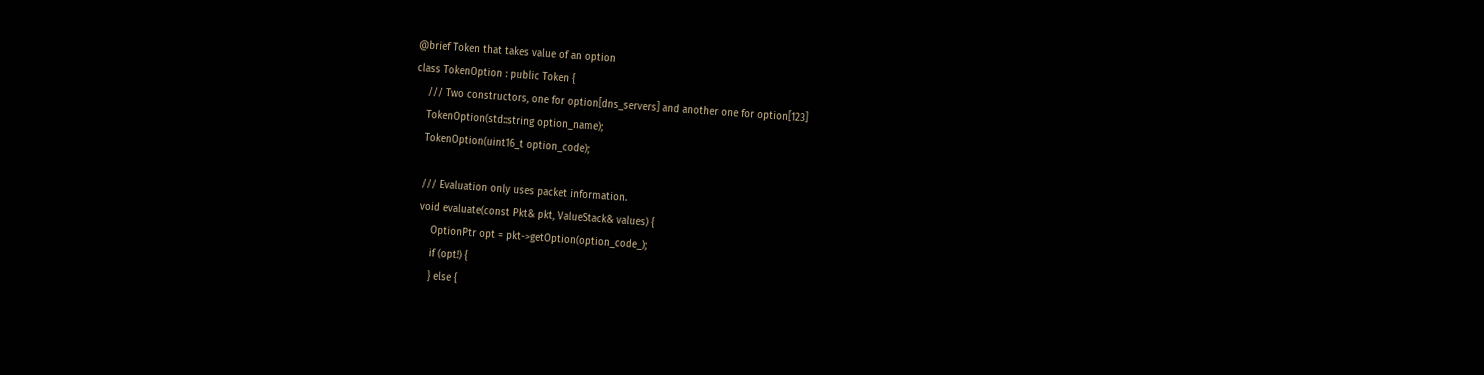@brief Token that takes value of an option
class TokenOption : public Token {
    /// Two constructors, one for option[dns_servers] and another one for option[123]
    TokenOption(std::string option_name);
    TokenOption(uint16_t option_code);

    /// Evaluation only uses packet information.
    void evaluate(const Pkt& pkt, ValueStack& values) {
        OptionPtr opt = pkt->getOption(option_code_);
        if (opt!) {
        } else {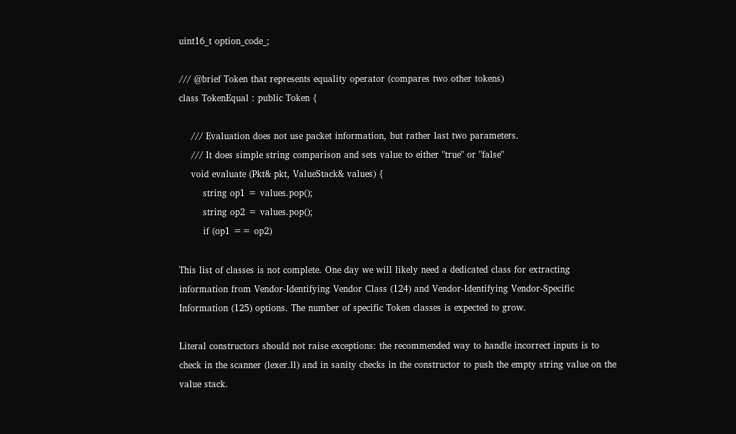uint16_t option_code_;

/// @brief Token that represents equality operator (compares two other tokens)
class TokenEqual : public Token {

    /// Evaluation does not use packet information, but rather last two parameters.
    /// It does simple string comparison and sets value to either "true" or "false"
    void evaluate (Pkt& pkt, ValueStack& values) {
        string op1 = values.pop();
        string op2 = values.pop();
        if (op1 == op2)

This list of classes is not complete. One day we will likely need a dedicated class for extracting information from Vendor-Identifying Vendor Class (124) and Vendor-Identifying Vendor-Specific Information (125) options. The number of specific Token classes is expected to grow.

Literal constructors should not raise exceptions: the recommended way to handle incorrect inputs is to check in the scanner (lexer.ll) and in sanity checks in the constructor to push the empty string value on the value stack.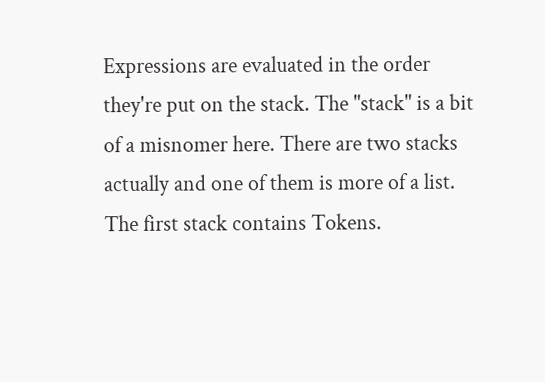Expressions are evaluated in the order they're put on the stack. The "stack" is a bit of a misnomer here. There are two stacks actually and one of them is more of a list. The first stack contains Tokens.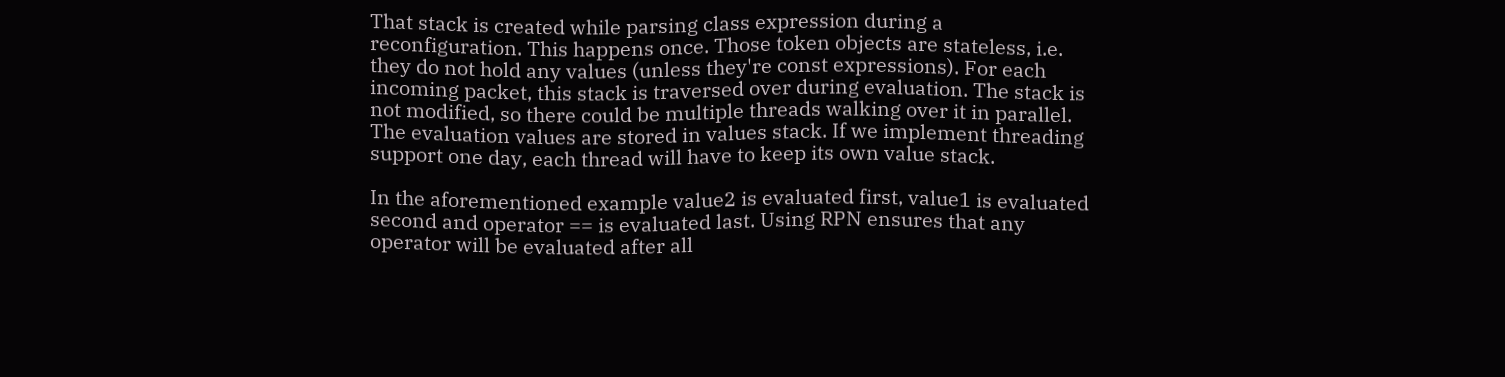That stack is created while parsing class expression during a reconfiguration. This happens once. Those token objects are stateless, i.e. they do not hold any values (unless they're const expressions). For each incoming packet, this stack is traversed over during evaluation. The stack is not modified, so there could be multiple threads walking over it in parallel. The evaluation values are stored in values stack. If we implement threading support one day, each thread will have to keep its own value stack.

In the aforementioned example value2 is evaluated first, value1 is evaluated second and operator == is evaluated last. Using RPN ensures that any operator will be evaluated after all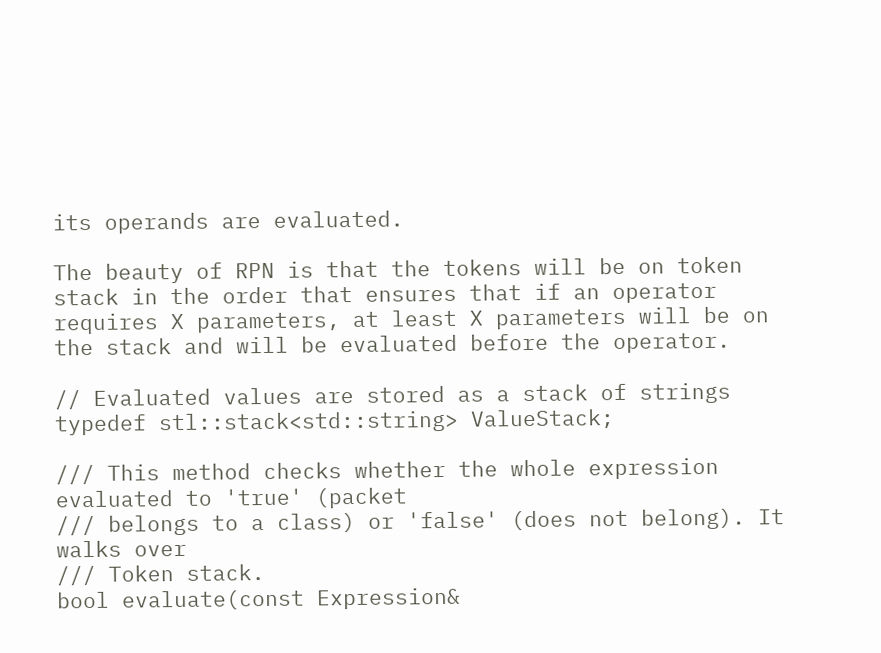its operands are evaluated.

The beauty of RPN is that the tokens will be on token stack in the order that ensures that if an operator requires X parameters, at least X parameters will be on the stack and will be evaluated before the operator.

// Evaluated values are stored as a stack of strings
typedef stl::stack<std::string> ValueStack;

/// This method checks whether the whole expression evaluated to 'true' (packet
/// belongs to a class) or 'false' (does not belong). It walks over
/// Token stack.
bool evaluate(const Expression&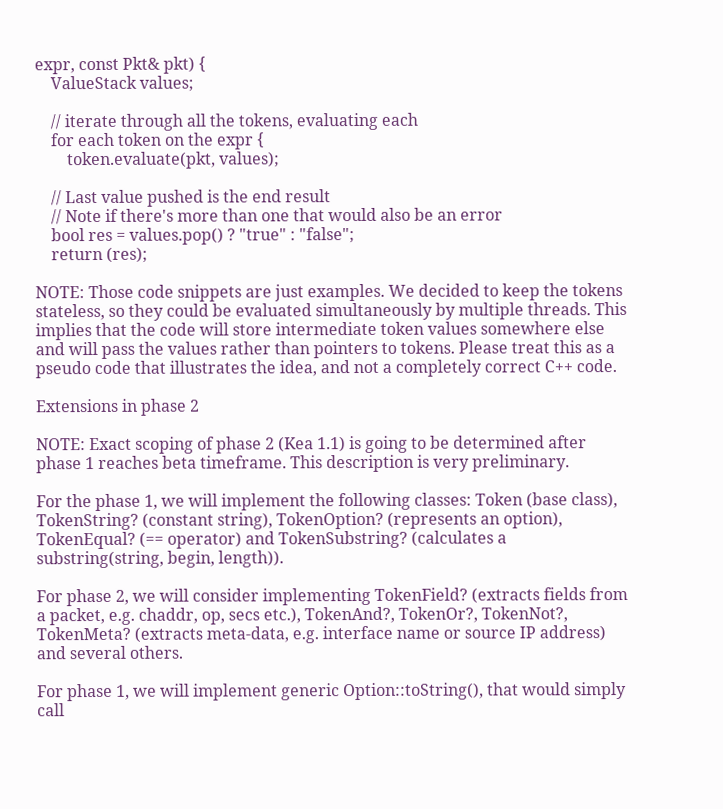expr, const Pkt& pkt) {
    ValueStack values;

    // iterate through all the tokens, evaluating each
    for each token on the expr {
        token.evaluate(pkt, values);

    // Last value pushed is the end result
    // Note if there's more than one that would also be an error
    bool res = values.pop() ? "true" : "false";
    return (res);

NOTE: Those code snippets are just examples. We decided to keep the tokens stateless, so they could be evaluated simultaneously by multiple threads. This implies that the code will store intermediate token values somewhere else and will pass the values rather than pointers to tokens. Please treat this as a pseudo code that illustrates the idea, and not a completely correct C++ code.

Extensions in phase 2

NOTE: Exact scoping of phase 2 (Kea 1.1) is going to be determined after phase 1 reaches beta timeframe. This description is very preliminary.

For the phase 1, we will implement the following classes: Token (base class), TokenString? (constant string), TokenOption? (represents an option), TokenEqual? (== operator) and TokenSubstring? (calculates a substring(string, begin, length)).

For phase 2, we will consider implementing TokenField? (extracts fields from a packet, e.g. chaddr, op, secs etc.), TokenAnd?, TokenOr?, TokenNot?, TokenMeta? (extracts meta-data, e.g. interface name or source IP address) and several others.

For phase 1, we will implement generic Option::toString(), that would simply call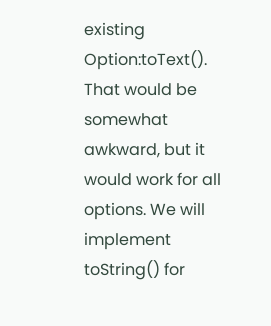existing Option:toText(). That would be somewhat awkward, but it would work for all options. We will implement toString() for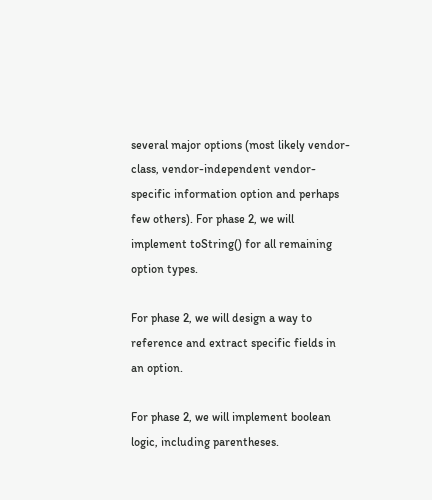several major options (most likely vendor-class, vendor-independent vendor-specific information option and perhaps few others). For phase 2, we will implement toString() for all remaining option types.

For phase 2, we will design a way to reference and extract specific fields in an option.

For phase 2, we will implement boolean logic, including parentheses.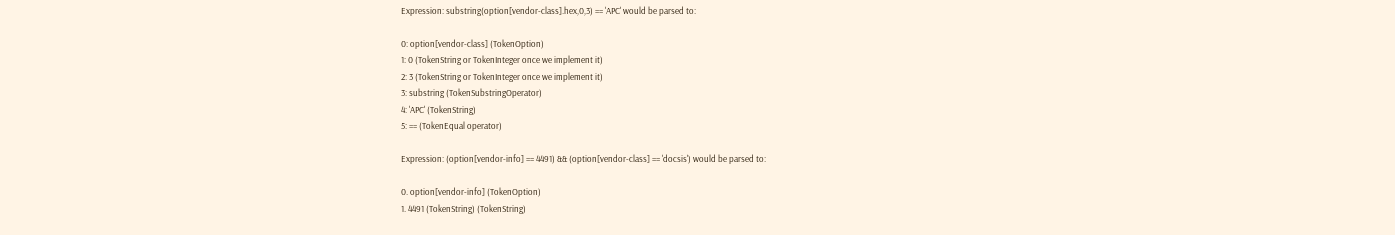Expression: substring(option[vendor-class].hex,0,3) == 'APC' would be parsed to:

0: option[vendor-class] (TokenOption)
1: 0 (TokenString or TokenInteger once we implement it)
2: 3 (TokenString or TokenInteger once we implement it)
3: substring (TokenSubstringOperator)
4: 'APC' (TokenString)
5: == (TokenEqual operator)

Expression: (option[vendor-info] == 4491) && (option[vendor-class] == 'docsis') would be parsed to:

0. option[vendor-info] (TokenOption)
1. 4491 (TokenString) (TokenString)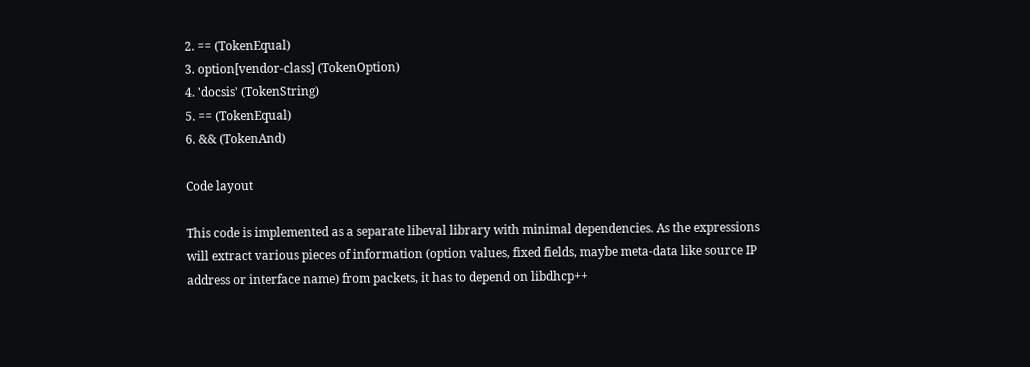2. == (TokenEqual)
3. option[vendor-class] (TokenOption)
4. 'docsis' (TokenString)
5. == (TokenEqual)
6. && (TokenAnd)

Code layout

This code is implemented as a separate libeval library with minimal dependencies. As the expressions will extract various pieces of information (option values, fixed fields, maybe meta-data like source IP address or interface name) from packets, it has to depend on libdhcp++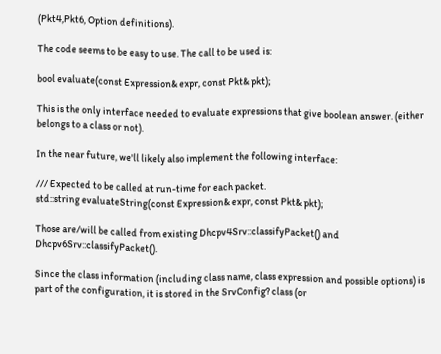(Pkt4,Pkt6, Option definitions).

The code seems to be easy to use. The call to be used is:

bool evaluate(const Expression& expr, const Pkt& pkt);

This is the only interface needed to evaluate expressions that give boolean answer. (either belongs to a class or not).

In the near future, we'll likely also implement the following interface:

/// Expected to be called at run-time for each packet.
std::string evaluateString(const Expression& expr, const Pkt& pkt);

Those are/will be called from existing Dhcpv4Srv::classifyPacket() and Dhcpv6Srv::classifyPacket().

Since the class information (including class name, class expression and possible options) is part of the configuration, it is stored in the SrvConfig? class (or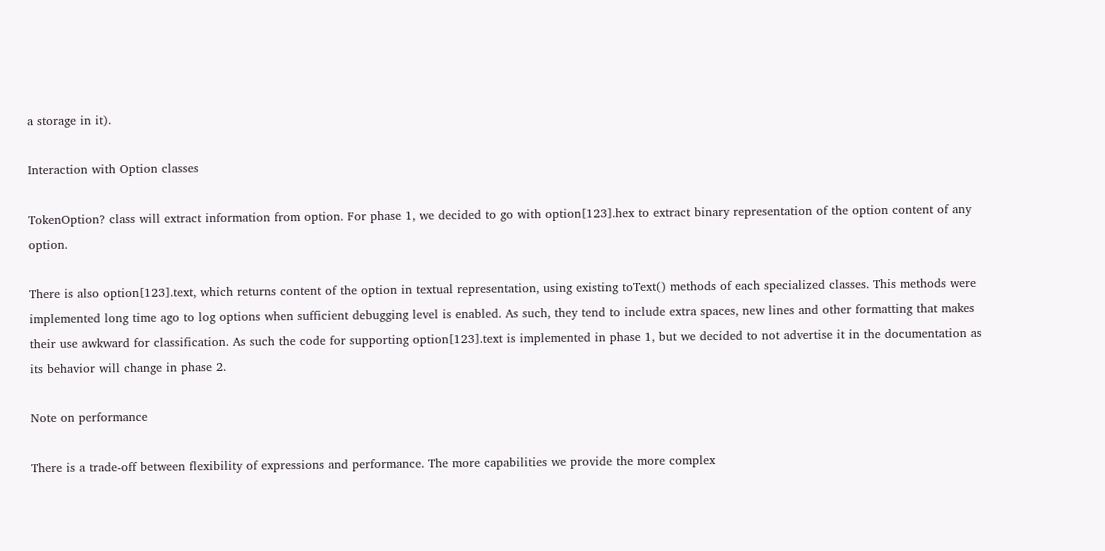a storage in it).

Interaction with Option classes

TokenOption? class will extract information from option. For phase 1, we decided to go with option[123].hex to extract binary representation of the option content of any option.

There is also option[123].text, which returns content of the option in textual representation, using existing toText() methods of each specialized classes. This methods were implemented long time ago to log options when sufficient debugging level is enabled. As such, they tend to include extra spaces, new lines and other formatting that makes their use awkward for classification. As such the code for supporting option[123].text is implemented in phase 1, but we decided to not advertise it in the documentation as its behavior will change in phase 2.

Note on performance

There is a trade-off between flexibility of expressions and performance. The more capabilities we provide the more complex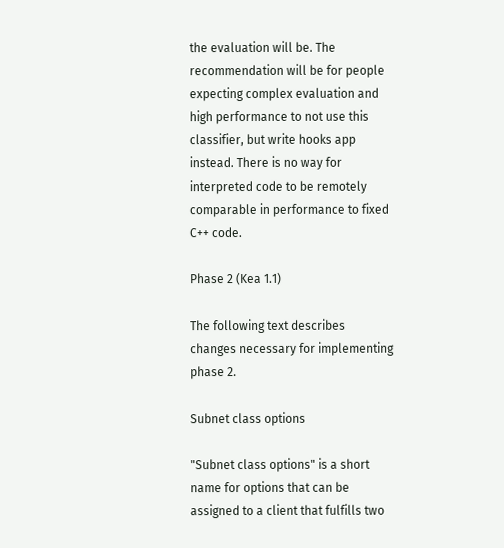the evaluation will be. The recommendation will be for people expecting complex evaluation and high performance to not use this classifier, but write hooks app instead. There is no way for interpreted code to be remotely comparable in performance to fixed C++ code.

Phase 2 (Kea 1.1)

The following text describes changes necessary for implementing phase 2.

Subnet class options

"Subnet class options" is a short name for options that can be assigned to a client that fulfills two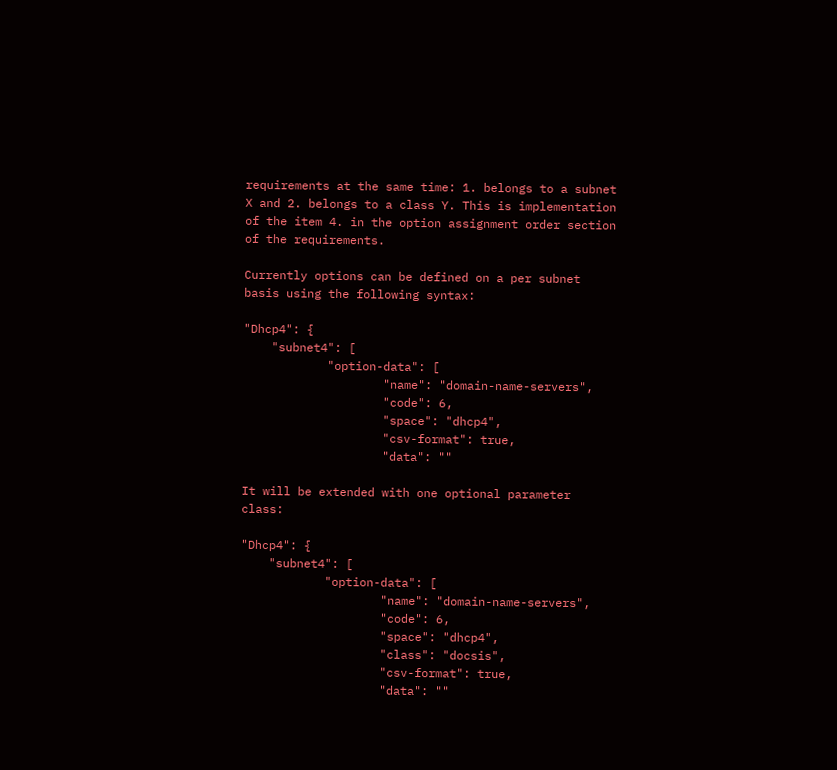requirements at the same time: 1. belongs to a subnet X and 2. belongs to a class Y. This is implementation of the item 4. in the option assignment order section of the requirements.

Currently options can be defined on a per subnet basis using the following syntax:

"Dhcp4": {
    "subnet4": [
            "option-data": [
                    "name": "domain-name-servers",
                    "code": 6,
                    "space": "dhcp4",
                    "csv-format": true,
                    "data": ""

It will be extended with one optional parameter class:

"Dhcp4": {
    "subnet4": [
            "option-data": [
                    "name": "domain-name-servers",
                    "code": 6,
                    "space": "dhcp4",
                    "class": "docsis",
                    "csv-format": true,
                    "data": ""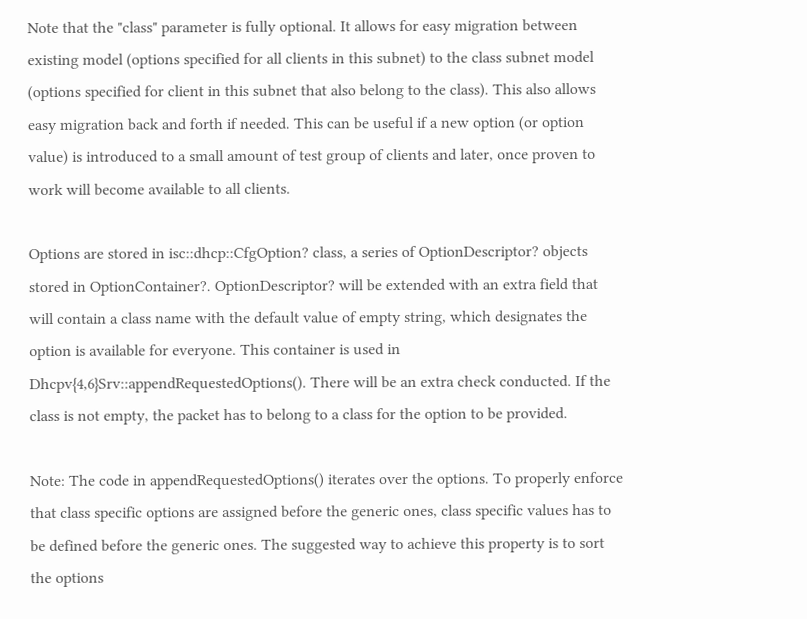Note that the "class" parameter is fully optional. It allows for easy migration between existing model (options specified for all clients in this subnet) to the class subnet model (options specified for client in this subnet that also belong to the class). This also allows easy migration back and forth if needed. This can be useful if a new option (or option value) is introduced to a small amount of test group of clients and later, once proven to work will become available to all clients.

Options are stored in isc::dhcp::CfgOption? class, a series of OptionDescriptor? objects stored in OptionContainer?. OptionDescriptor? will be extended with an extra field that will contain a class name with the default value of empty string, which designates the option is available for everyone. This container is used in Dhcpv{4,6}Srv::appendRequestedOptions(). There will be an extra check conducted. If the class is not empty, the packet has to belong to a class for the option to be provided.

Note: The code in appendRequestedOptions() iterates over the options. To properly enforce that class specific options are assigned before the generic ones, class specific values has to be defined before the generic ones. The suggested way to achieve this property is to sort the options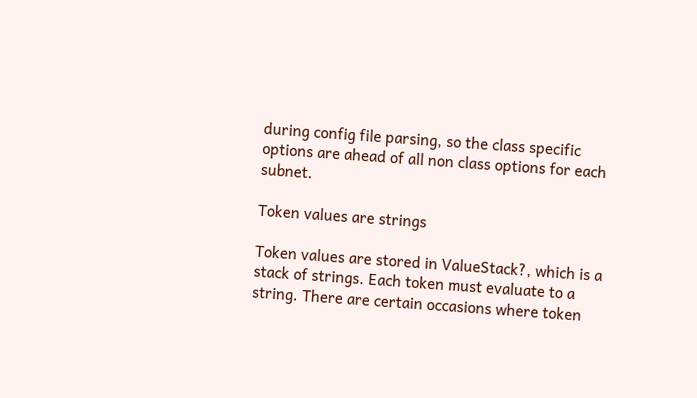during config file parsing, so the class specific options are ahead of all non class options for each subnet.

Token values are strings

Token values are stored in ValueStack?, which is a stack of strings. Each token must evaluate to a string. There are certain occasions where token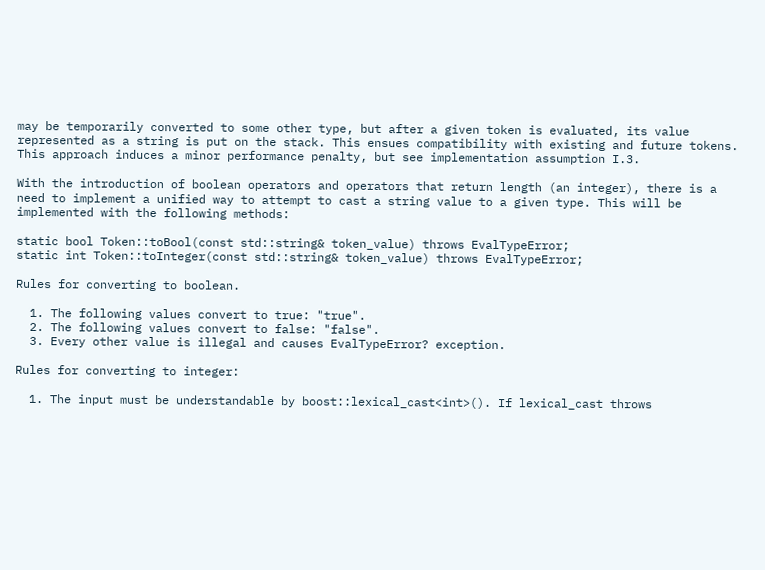may be temporarily converted to some other type, but after a given token is evaluated, its value represented as a string is put on the stack. This ensues compatibility with existing and future tokens. This approach induces a minor performance penalty, but see implementation assumption I.3.

With the introduction of boolean operators and operators that return length (an integer), there is a need to implement a unified way to attempt to cast a string value to a given type. This will be implemented with the following methods:

static bool Token::toBool(const std::string& token_value) throws EvalTypeError;
static int Token::toInteger(const std::string& token_value) throws EvalTypeError;

Rules for converting to boolean.

  1. The following values convert to true: "true".
  2. The following values convert to false: "false".
  3. Every other value is illegal and causes EvalTypeError? exception.

Rules for converting to integer:

  1. The input must be understandable by boost::lexical_cast<int>(). If lexical_cast throws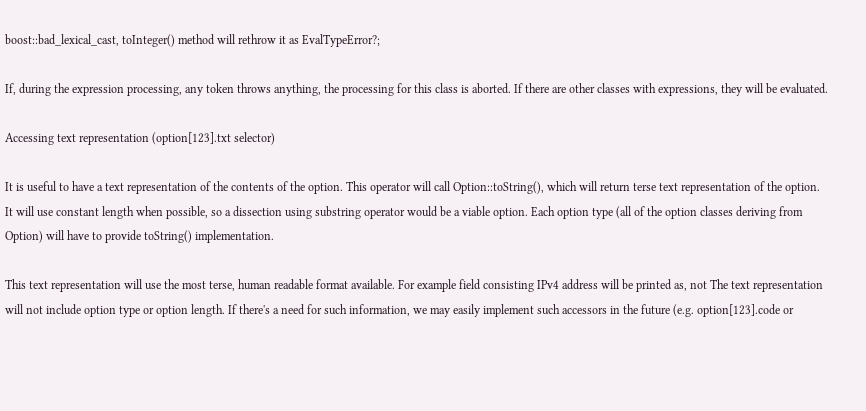boost::bad_lexical_cast, toInteger() method will rethrow it as EvalTypeError?;

If, during the expression processing, any token throws anything, the processing for this class is aborted. If there are other classes with expressions, they will be evaluated.

Accessing text representation (option[123].txt selector)

It is useful to have a text representation of the contents of the option. This operator will call Option::toString(), which will return terse text representation of the option. It will use constant length when possible, so a dissection using substring operator would be a viable option. Each option type (all of the option classes deriving from Option) will have to provide toString() implementation.

This text representation will use the most terse, human readable format available. For example field consisting IPv4 address will be printed as, not The text representation will not include option type or option length. If there's a need for such information, we may easily implement such accessors in the future (e.g. option[123].code or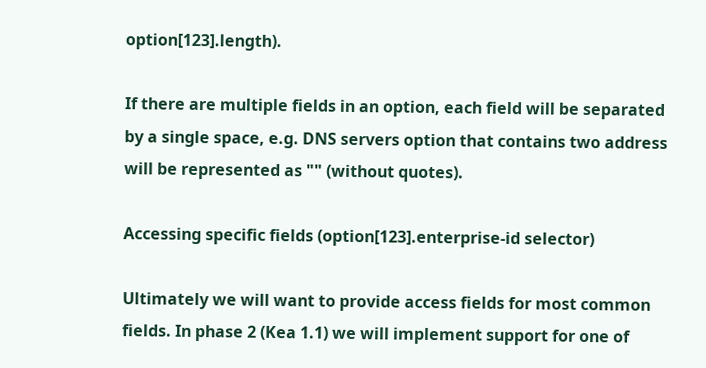option[123].length).

If there are multiple fields in an option, each field will be separated by a single space, e.g. DNS servers option that contains two address will be represented as "" (without quotes).

Accessing specific fields (option[123].enterprise-id selector)

Ultimately we will want to provide access fields for most common fields. In phase 2 (Kea 1.1) we will implement support for one of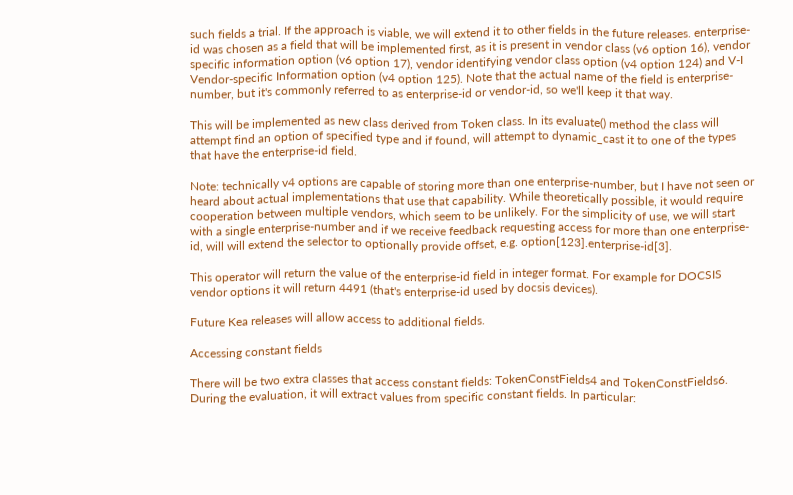such fields a trial. If the approach is viable, we will extend it to other fields in the future releases. enterprise-id was chosen as a field that will be implemented first, as it is present in vendor class (v6 option 16), vendor specific information option (v6 option 17), vendor identifying vendor class option (v4 option 124) and V-I Vendor-specific Information option (v4 option 125). Note that the actual name of the field is enterprise-number, but it's commonly referred to as enterprise-id or vendor-id, so we'll keep it that way.

This will be implemented as new class derived from Token class. In its evaluate() method the class will attempt find an option of specified type and if found, will attempt to dynamic_cast it to one of the types that have the enterprise-id field.

Note: technically v4 options are capable of storing more than one enterprise-number, but I have not seen or heard about actual implementations that use that capability. While theoretically possible, it would require cooperation between multiple vendors, which seem to be unlikely. For the simplicity of use, we will start with a single enterprise-number and if we receive feedback requesting access for more than one enterprise-id, will will extend the selector to optionally provide offset, e.g. option[123].enterprise-id[3].

This operator will return the value of the enterprise-id field in integer format. For example for DOCSIS vendor options it will return 4491 (that's enterprise-id used by docsis devices).

Future Kea releases will allow access to additional fields.

Accessing constant fields

There will be two extra classes that access constant fields: TokenConstFields4 and TokenConstFields6. During the evaluation, it will extract values from specific constant fields. In particular: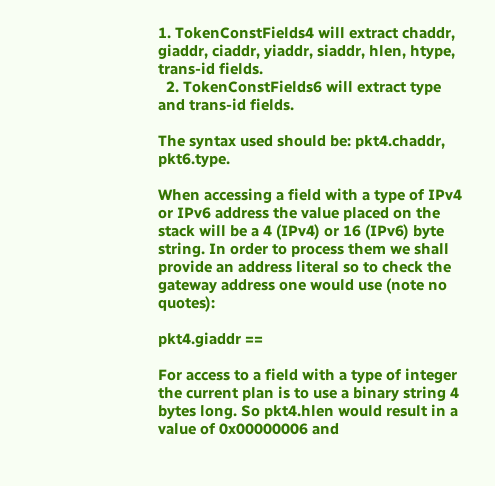1. TokenConstFields4 will extract chaddr, giaddr, ciaddr, yiaddr, siaddr, hlen, htype, trans-id fields.
  2. TokenConstFields6 will extract type and trans-id fields.

The syntax used should be: pkt4.chaddr, pkt6.type.

When accessing a field with a type of IPv4 or IPv6 address the value placed on the stack will be a 4 (IPv4) or 16 (IPv6) byte string. In order to process them we shall provide an address literal so to check the gateway address one would use (note no quotes):

pkt4.giaddr ==

For access to a field with a type of integer the current plan is to use a binary string 4 bytes long. So pkt4.hlen would result in a value of 0x00000006 and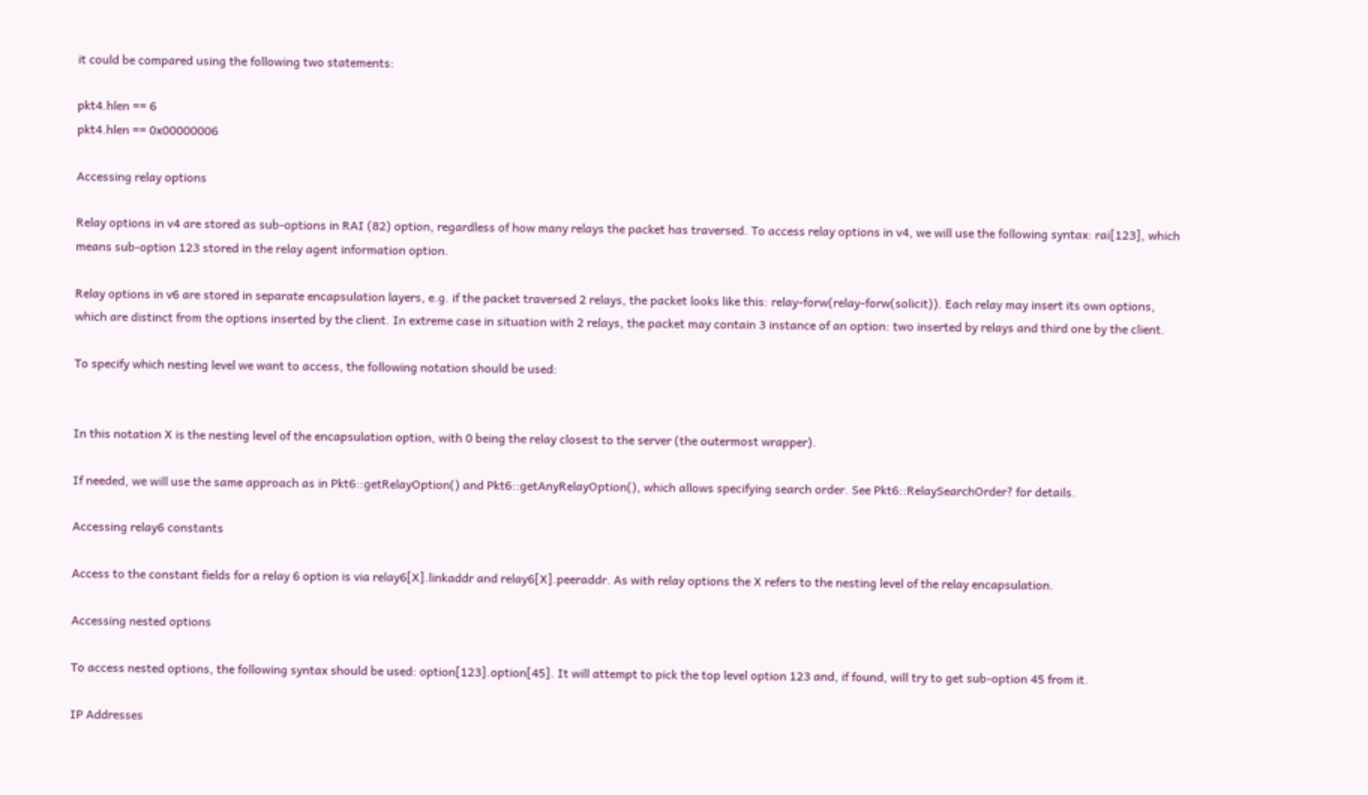it could be compared using the following two statements:

pkt4.hlen == 6
pkt4.hlen == 0x00000006

Accessing relay options

Relay options in v4 are stored as sub-options in RAI (82) option, regardless of how many relays the packet has traversed. To access relay options in v4, we will use the following syntax: rai[123], which means sub-option 123 stored in the relay agent information option.

Relay options in v6 are stored in separate encapsulation layers, e.g. if the packet traversed 2 relays, the packet looks like this: relay-forw(relay-forw(solicit)). Each relay may insert its own options, which are distinct from the options inserted by the client. In extreme case in situation with 2 relays, the packet may contain 3 instance of an option: two inserted by relays and third one by the client.

To specify which nesting level we want to access, the following notation should be used:


In this notation X is the nesting level of the encapsulation option, with 0 being the relay closest to the server (the outermost wrapper).

If needed, we will use the same approach as in Pkt6::getRelayOption() and Pkt6::getAnyRelayOption(), which allows specifying search order. See Pkt6::RelaySearchOrder? for details.

Accessing relay6 constants

Access to the constant fields for a relay 6 option is via relay6[X].linkaddr and relay6[X].peeraddr. As with relay options the X refers to the nesting level of the relay encapsulation.

Accessing nested options

To access nested options, the following syntax should be used: option[123].option[45]. It will attempt to pick the top level option 123 and, if found, will try to get sub-option 45 from it.

IP Addresses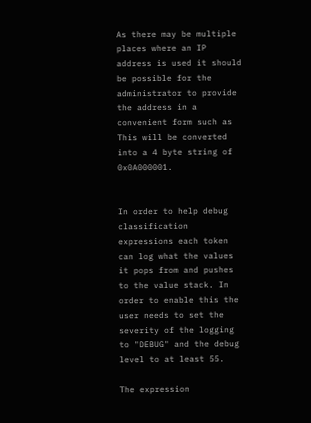As there may be multiple places where an IP address is used it should be possible for the administrator to provide the address in a convenient form such as This will be converted into a 4 byte string of 0x0A000001.


In order to help debug classification expressions each token can log what the values it pops from and pushes to the value stack. In order to enable this the user needs to set the severity of the logging to "DEBUG" and the debug level to at least 55.

The expression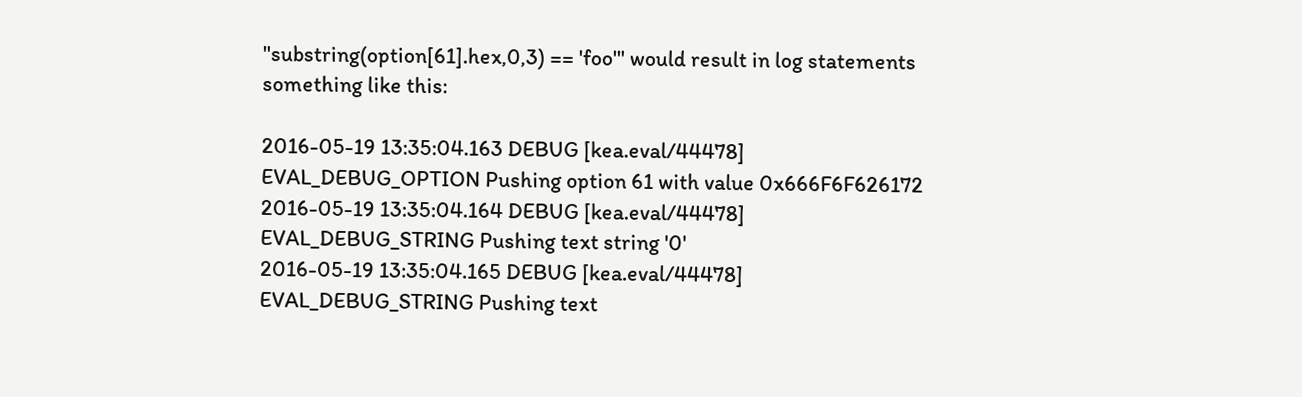"substring(option[61].hex,0,3) == 'foo'" would result in log statements something like this:

2016-05-19 13:35:04.163 DEBUG [kea.eval/44478] EVAL_DEBUG_OPTION Pushing option 61 with value 0x666F6F626172
2016-05-19 13:35:04.164 DEBUG [kea.eval/44478] EVAL_DEBUG_STRING Pushing text string '0'
2016-05-19 13:35:04.165 DEBUG [kea.eval/44478] EVAL_DEBUG_STRING Pushing text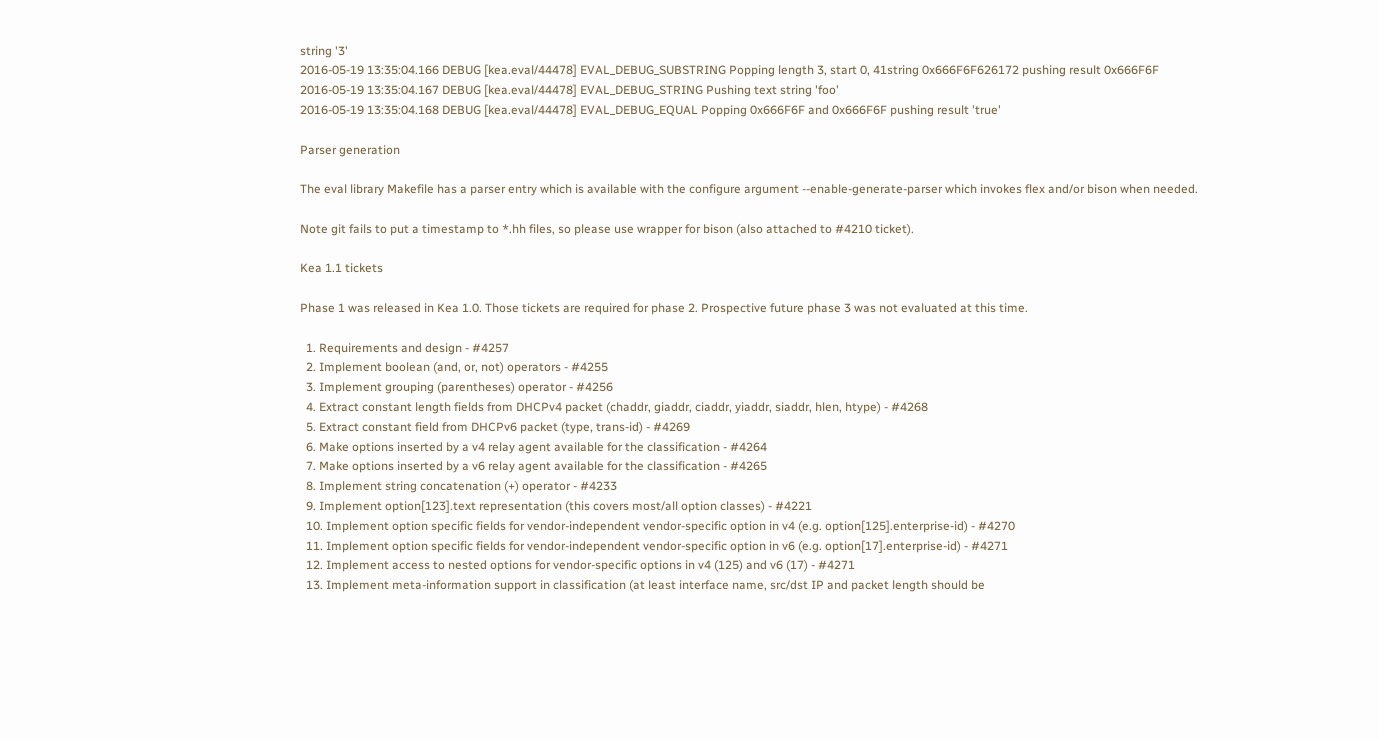string '3'
2016-05-19 13:35:04.166 DEBUG [kea.eval/44478] EVAL_DEBUG_SUBSTRING Popping length 3, start 0, 41string 0x666F6F626172 pushing result 0x666F6F
2016-05-19 13:35:04.167 DEBUG [kea.eval/44478] EVAL_DEBUG_STRING Pushing text string 'foo'
2016-05-19 13:35:04.168 DEBUG [kea.eval/44478] EVAL_DEBUG_EQUAL Popping 0x666F6F and 0x666F6F pushing result 'true'

Parser generation

The eval library Makefile has a parser entry which is available with the configure argument --enable-generate-parser which invokes flex and/or bison when needed.

Note git fails to put a timestamp to *.hh files, so please use wrapper for bison (also attached to #4210 ticket).

Kea 1.1 tickets

Phase 1 was released in Kea 1.0. Those tickets are required for phase 2. Prospective future phase 3 was not evaluated at this time.

  1. Requirements and design - #4257
  2. Implement boolean (and, or, not) operators - #4255
  3. Implement grouping (parentheses) operator - #4256
  4. Extract constant length fields from DHCPv4 packet (chaddr, giaddr, ciaddr, yiaddr, siaddr, hlen, htype) - #4268
  5. Extract constant field from DHCPv6 packet (type, trans-id) - #4269
  6. Make options inserted by a v4 relay agent available for the classification - #4264
  7. Make options inserted by a v6 relay agent available for the classification - #4265
  8. Implement string concatenation (+) operator - #4233
  9. Implement option[123].text representation (this covers most/all option classes) - #4221
  10. Implement option specific fields for vendor-independent vendor-specific option in v4 (e.g. option[125].enterprise-id) - #4270
  11. Implement option specific fields for vendor-independent vendor-specific option in v6 (e.g. option[17].enterprise-id) - #4271
  12. Implement access to nested options for vendor-specific options in v4 (125) and v6 (17) - #4271
  13. Implement meta-information support in classification (at least interface name, src/dst IP and packet length should be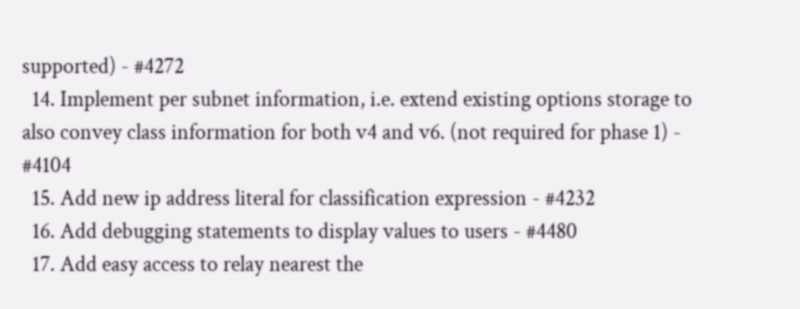supported) - #4272
  14. Implement per subnet information, i.e. extend existing options storage to also convey class information for both v4 and v6. (not required for phase 1) - #4104
  15. Add new ip address literal for classification expression - #4232
  16. Add debugging statements to display values to users - #4480
  17. Add easy access to relay nearest the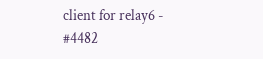client for relay6 - #4482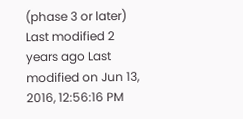(phase 3 or later)
Last modified 2 years ago Last modified on Jun 13, 2016, 12:56:16 PM